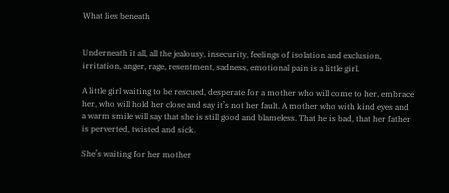What lies beneath


Underneath it all, all the jealousy, insecurity, feelings of isolation and exclusion, irritation, anger, rage, resentment, sadness, emotional pain is a little girl.

A little girl waiting to be rescued, desperate for a mother who will come to her, embrace her, who will hold her close and say it’s not her fault. A mother who with kind eyes and a warm smile will say that she is still good and blameless. That he is bad, that her father is perverted, twisted and sick.

She’s waiting for her mother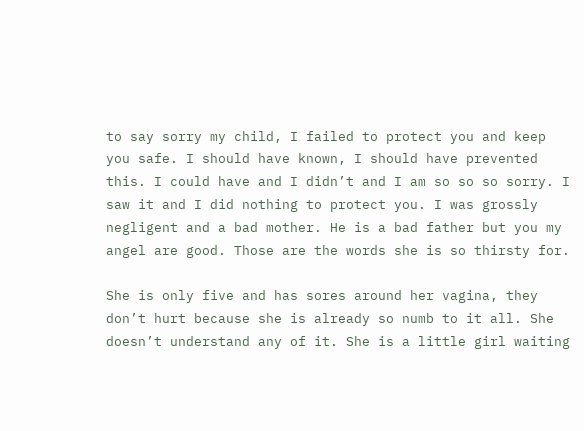to say sorry my child, I failed to protect you and keep you safe. I should have known, I should have prevented this. I could have and I didn’t and I am so so so sorry. I saw it and I did nothing to protect you. I was grossly negligent and a bad mother. He is a bad father but you my angel are good. Those are the words she is so thirsty for.

She is only five and has sores around her vagina, they don’t hurt because she is already so numb to it all. She doesn’t understand any of it. She is a little girl waiting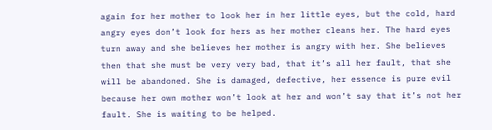again for her mother to look her in her little eyes, but the cold, hard angry eyes don’t look for hers as her mother cleans her. The hard eyes turn away and she believes her mother is angry with her. She believes then that she must be very very bad, that it’s all her fault, that she will be abandoned. She is damaged, defective, her essence is pure evil because her own mother won’t look at her and won’t say that it’s not her fault. She is waiting to be helped.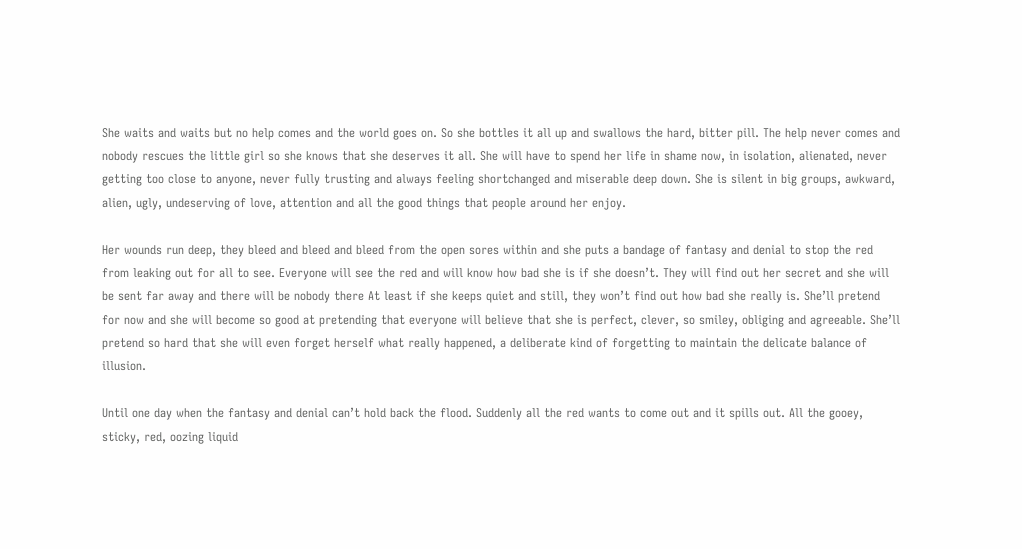She waits and waits but no help comes and the world goes on. So she bottles it all up and swallows the hard, bitter pill. The help never comes and nobody rescues the little girl so she knows that she deserves it all. She will have to spend her life in shame now, in isolation, alienated, never getting too close to anyone, never fully trusting and always feeling shortchanged and miserable deep down. She is silent in big groups, awkward, alien, ugly, undeserving of love, attention and all the good things that people around her enjoy.

Her wounds run deep, they bleed and bleed and bleed from the open sores within and she puts a bandage of fantasy and denial to stop the red from leaking out for all to see. Everyone will see the red and will know how bad she is if she doesn’t. They will find out her secret and she will be sent far away and there will be nobody there At least if she keeps quiet and still, they won’t find out how bad she really is. She’ll pretend for now and she will become so good at pretending that everyone will believe that she is perfect, clever, so smiley, obliging and agreeable. She’ll pretend so hard that she will even forget herself what really happened, a deliberate kind of forgetting to maintain the delicate balance of illusion.

Until one day when the fantasy and denial can’t hold back the flood. Suddenly all the red wants to come out and it spills out. All the gooey, sticky, red, oozing liquid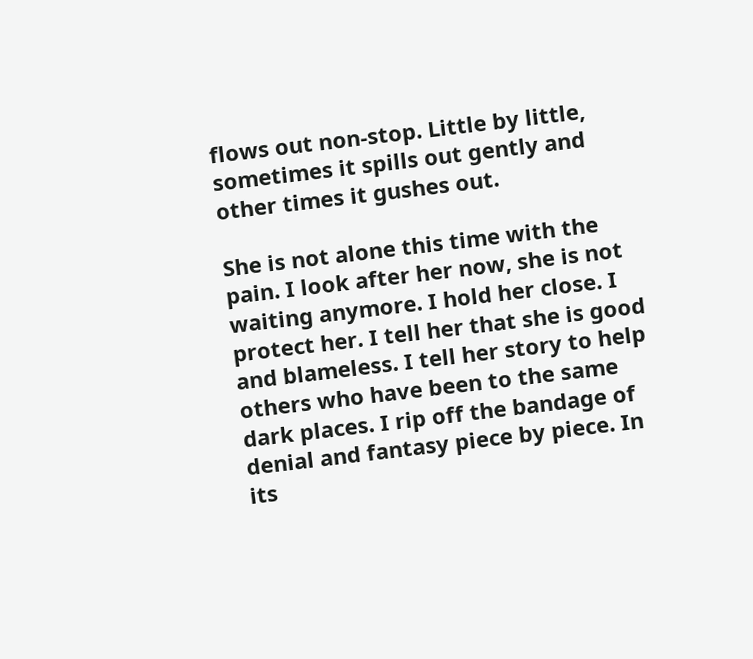flows out non-stop. Little by little, sometimes it spills out gently and other times it gushes out.

She is not alone this time with the pain. I look after her now, she is not waiting anymore. I hold her close. I protect her. I tell her that she is good and blameless. I tell her story to help others who have been to the same dark places. I rip off the bandage of denial and fantasy piece by piece. In its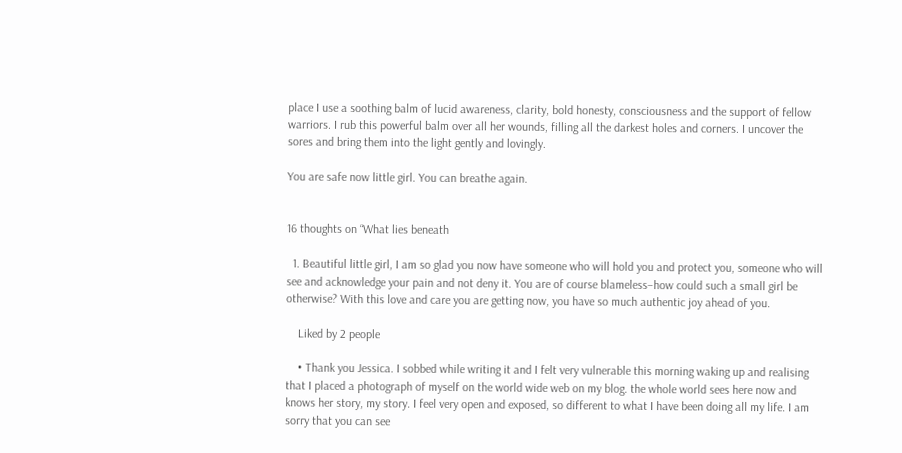place I use a soothing balm of lucid awareness, clarity, bold honesty, consciousness and the support of fellow warriors. I rub this powerful balm over all her wounds, filling all the darkest holes and corners. I uncover the sores and bring them into the light gently and lovingly.

You are safe now little girl. You can breathe again.


16 thoughts on “What lies beneath

  1. Beautiful little girl, I am so glad you now have someone who will hold you and protect you, someone who will see and acknowledge your pain and not deny it. You are of course blameless–how could such a small girl be otherwise? With this love and care you are getting now, you have so much authentic joy ahead of you.

    Liked by 2 people

    • Thank you Jessica. I sobbed while writing it and I felt very vulnerable this morning waking up and realising that I placed a photograph of myself on the world wide web on my blog. the whole world sees here now and knows her story, my story. I feel very open and exposed, so different to what I have been doing all my life. I am sorry that you can see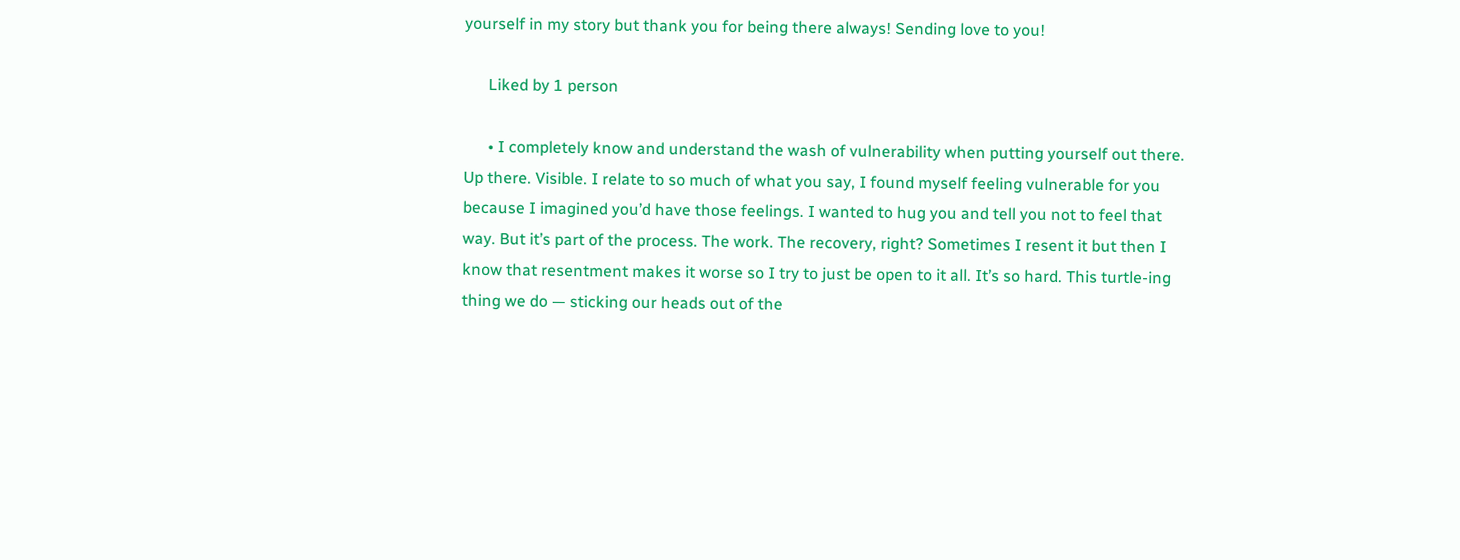yourself in my story but thank you for being there always! Sending love to you!

      Liked by 1 person

      • I completely know and understand the wash of vulnerability when putting yourself out there. Up there. Visible. I relate to so much of what you say, I found myself feeling vulnerable for you because I imagined you’d have those feelings. I wanted to hug you and tell you not to feel that way. But it’s part of the process. The work. The recovery, right? Sometimes I resent it but then I know that resentment makes it worse so I try to just be open to it all. It’s so hard. This turtle-ing thing we do — sticking our heads out of the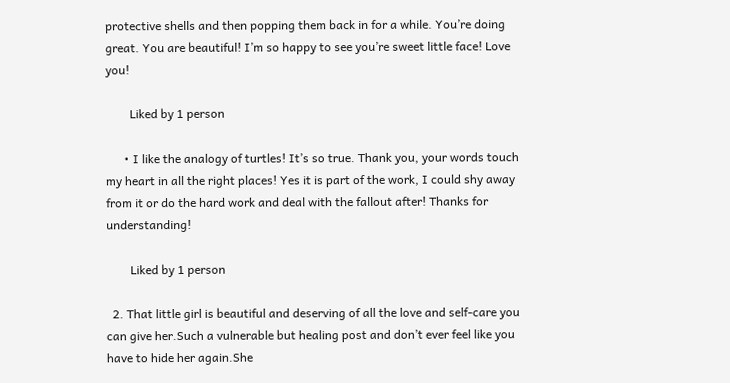protective shells and then popping them back in for a while. You’re doing great. You are beautiful! I’m so happy to see you’re sweet little face! Love you!

        Liked by 1 person

      • I like the analogy of turtles! It’s so true. Thank you, your words touch my heart in all the right places! Yes it is part of the work, I could shy away from it or do the hard work and deal with the fallout after! Thanks for understanding!

        Liked by 1 person

  2. That little girl is beautiful and deserving of all the love and self-care you can give her.Such a vulnerable but healing post and don’t ever feel like you have to hide her again.She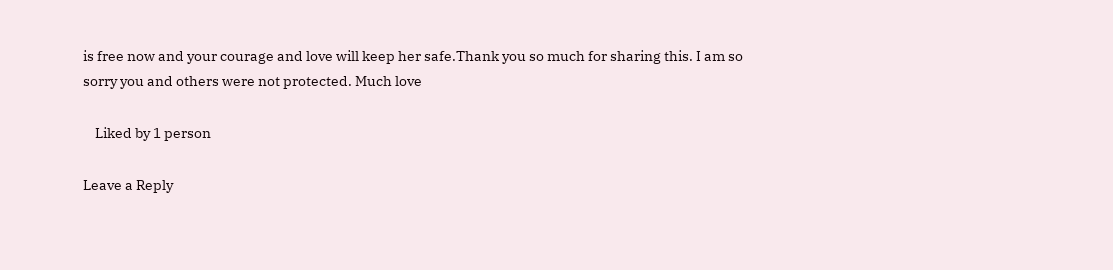is free now and your courage and love will keep her safe.Thank you so much for sharing this. I am so sorry you and others were not protected. Much love

    Liked by 1 person

Leave a Reply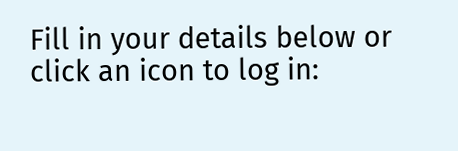Fill in your details below or click an icon to log in: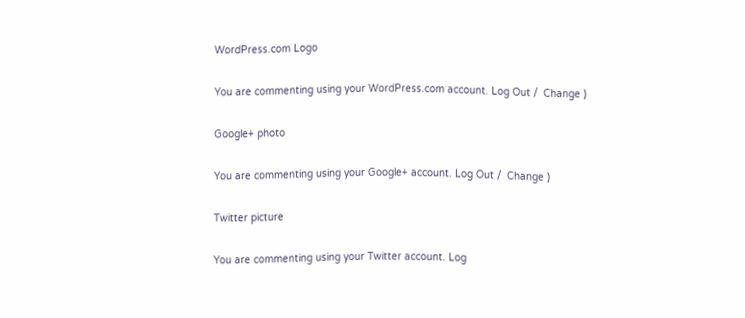WordPress.com Logo

You are commenting using your WordPress.com account. Log Out /  Change )

Google+ photo

You are commenting using your Google+ account. Log Out /  Change )

Twitter picture

You are commenting using your Twitter account. Log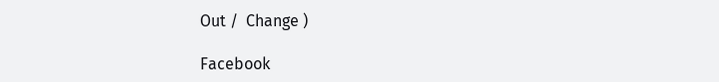Out /  Change )

Facebook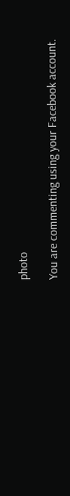photo

You are commenting using your Facebook account.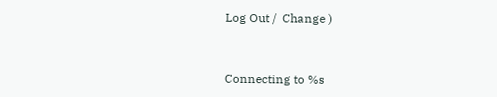Log Out /  Change )


Connecting to %s